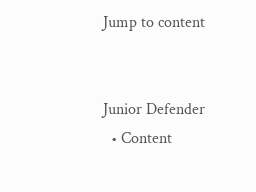Jump to content


Junior Defender
  • Content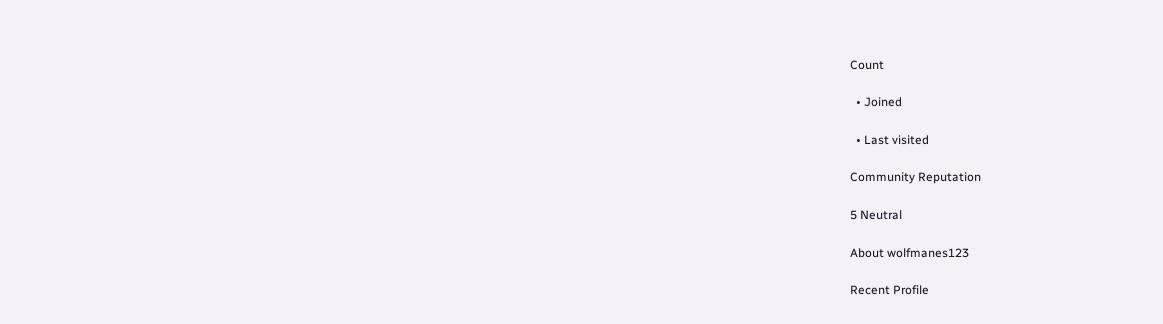Count

  • Joined

  • Last visited

Community Reputation

5 Neutral

About wolfmanes123

Recent Profile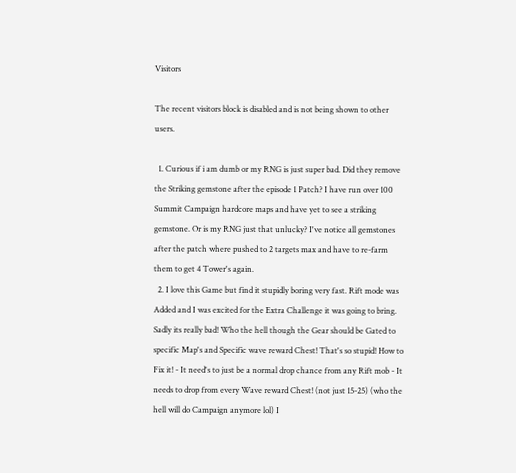Visitors

The recent visitors block is disabled and is not being shown to other users.

  1. Curious if i am dumb or my RNG is just super bad. Did they remove the Striking gemstone after the episode 1 Patch? I have run over 100 Summit Campaign hardcore maps and have yet to see a striking gemstone. Or is my RNG just that unlucky? I've notice all gemstones after the patch where pushed to 2 targets max and have to re-farm them to get 4 Tower's again.
  2. I love this Game but find it stupidly boring very fast. Rift mode was Added and I was excited for the Extra Challenge it was going to bring. Sadly its really bad! Who the hell though the Gear should be Gated to specific Map's and Specific wave reward Chest! That's so stupid! How to Fix it! - It need's to just be a normal drop chance from any Rift mob - It needs to drop from every Wave reward Chest! (not just 15-25) (who the hell will do Campaign anymore lol) I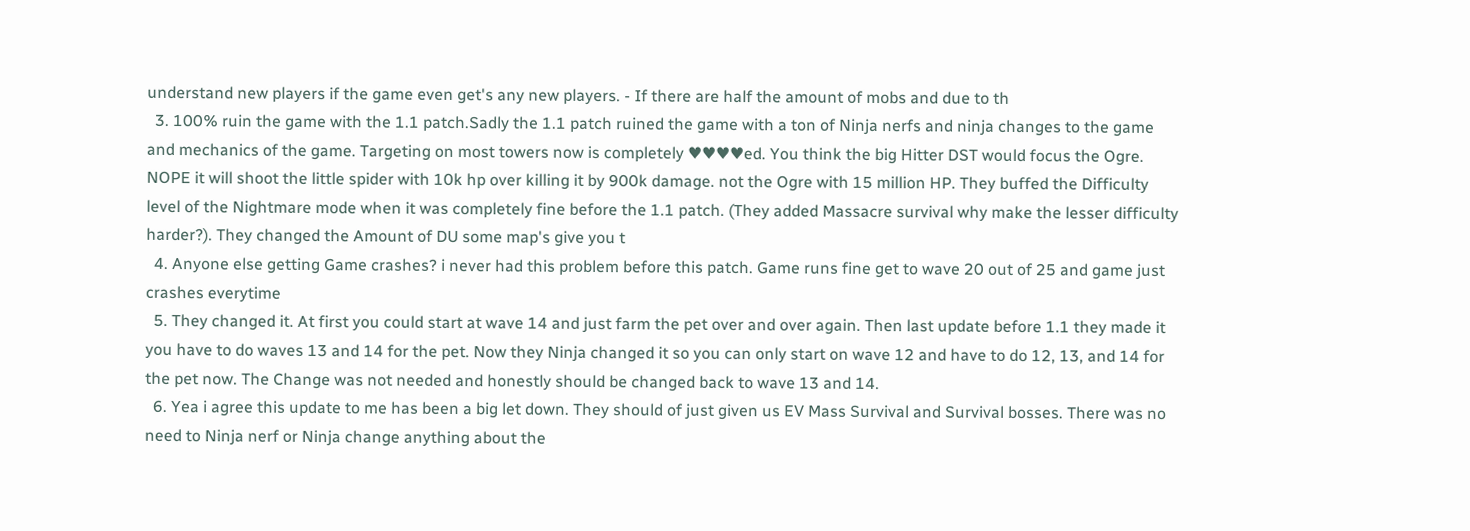understand new players if the game even get's any new players. - If there are half the amount of mobs and due to th
  3. 100% ruin the game with the 1.1 patch.Sadly the 1.1 patch ruined the game with a ton of Ninja nerfs and ninja changes to the game and mechanics of the game. Targeting on most towers now is completely ♥♥♥♥ed. You think the big Hitter DST would focus the Ogre. NOPE it will shoot the little spider with 10k hp over killing it by 900k damage. not the Ogre with 15 million HP. They buffed the Difficulty level of the Nightmare mode when it was completely fine before the 1.1 patch. (They added Massacre survival why make the lesser difficulty harder?). They changed the Amount of DU some map's give you t
  4. Anyone else getting Game crashes? i never had this problem before this patch. Game runs fine get to wave 20 out of 25 and game just crashes everytime
  5. They changed it. At first you could start at wave 14 and just farm the pet over and over again. Then last update before 1.1 they made it you have to do waves 13 and 14 for the pet. Now they Ninja changed it so you can only start on wave 12 and have to do 12, 13, and 14 for the pet now. The Change was not needed and honestly should be changed back to wave 13 and 14.
  6. Yea i agree this update to me has been a big let down. They should of just given us EV Mass Survival and Survival bosses. There was no need to Ninja nerf or Ninja change anything about the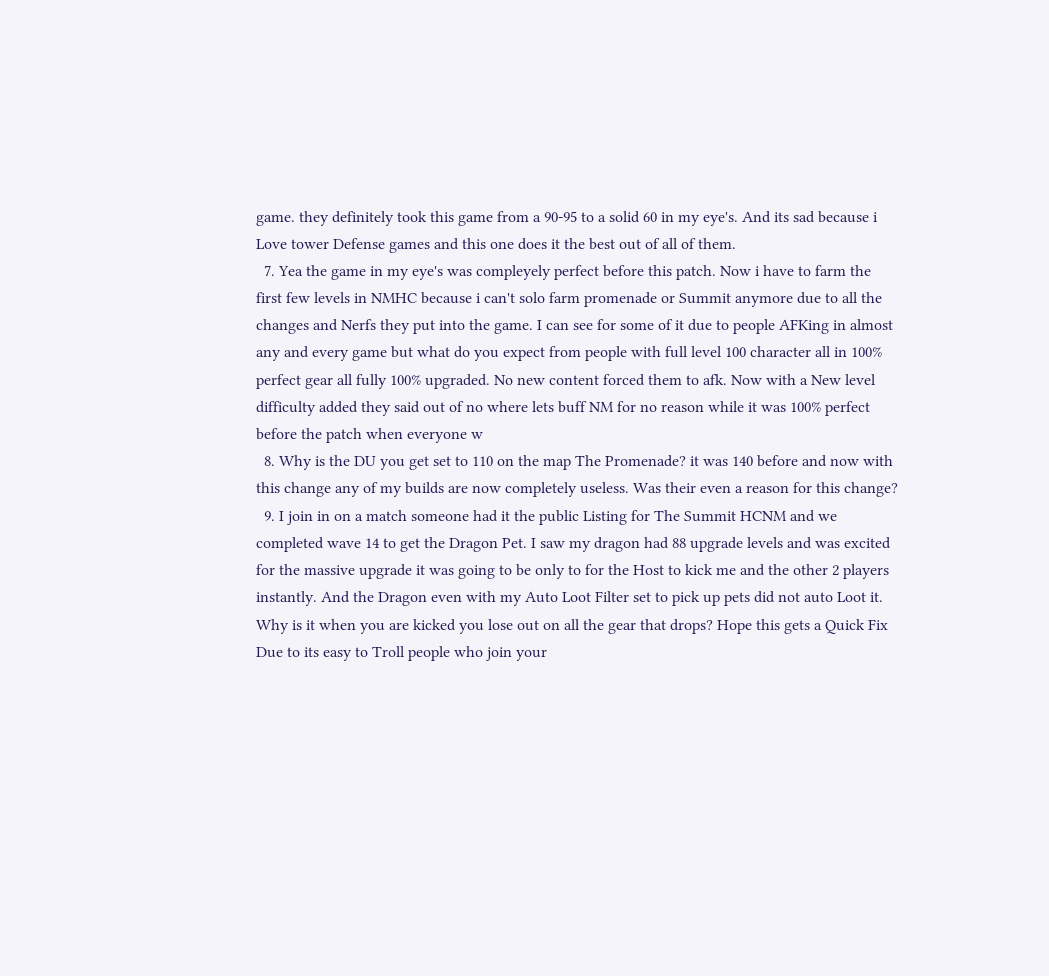game. they definitely took this game from a 90-95 to a solid 60 in my eye's. And its sad because i Love tower Defense games and this one does it the best out of all of them.
  7. Yea the game in my eye's was compleyely perfect before this patch. Now i have to farm the first few levels in NMHC because i can't solo farm promenade or Summit anymore due to all the changes and Nerfs they put into the game. I can see for some of it due to people AFKing in almost any and every game but what do you expect from people with full level 100 character all in 100% perfect gear all fully 100% upgraded. No new content forced them to afk. Now with a New level difficulty added they said out of no where lets buff NM for no reason while it was 100% perfect before the patch when everyone w
  8. Why is the DU you get set to 110 on the map The Promenade? it was 140 before and now with this change any of my builds are now completely useless. Was their even a reason for this change?
  9. I join in on a match someone had it the public Listing for The Summit HCNM and we completed wave 14 to get the Dragon Pet. I saw my dragon had 88 upgrade levels and was excited for the massive upgrade it was going to be only to for the Host to kick me and the other 2 players instantly. And the Dragon even with my Auto Loot Filter set to pick up pets did not auto Loot it. Why is it when you are kicked you lose out on all the gear that drops? Hope this gets a Quick Fix Due to its easy to Troll people who join your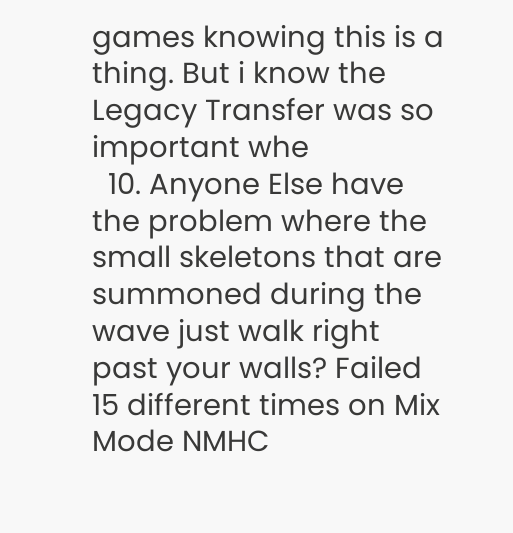games knowing this is a thing. But i know the Legacy Transfer was so important whe
  10. Anyone Else have the problem where the small skeletons that are summoned during the wave just walk right past your walls? Failed 15 different times on Mix Mode NMHC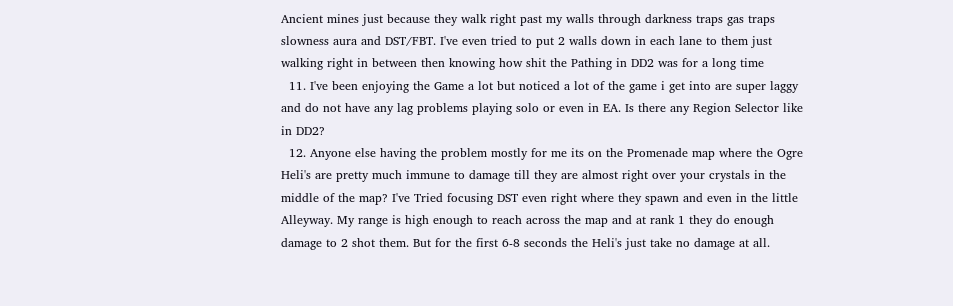Ancient mines just because they walk right past my walls through darkness traps gas traps slowness aura and DST/FBT. I've even tried to put 2 walls down in each lane to them just walking right in between then knowing how shit the Pathing in DD2 was for a long time
  11. I've been enjoying the Game a lot but noticed a lot of the game i get into are super laggy and do not have any lag problems playing solo or even in EA. Is there any Region Selector like in DD2?
  12. Anyone else having the problem mostly for me its on the Promenade map where the Ogre Heli's are pretty much immune to damage till they are almost right over your crystals in the middle of the map? I've Tried focusing DST even right where they spawn and even in the little Alleyway. My range is high enough to reach across the map and at rank 1 they do enough damage to 2 shot them. But for the first 6-8 seconds the Heli's just take no damage at all.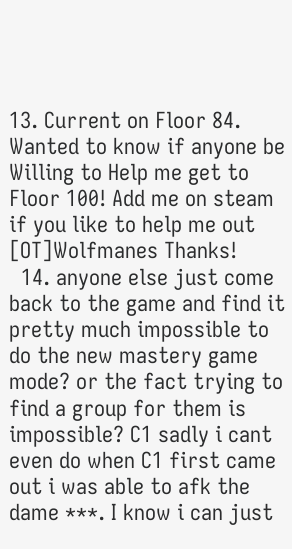13. Current on Floor 84. Wanted to know if anyone be Willing to Help me get to Floor 100! Add me on steam if you like to help me out [OT]Wolfmanes Thanks!
  14. anyone else just come back to the game and find it pretty much impossible to do the new mastery game mode? or the fact trying to find a group for them is impossible? C1 sadly i cant even do when C1 first came out i was able to afk the dame ***. I know i can just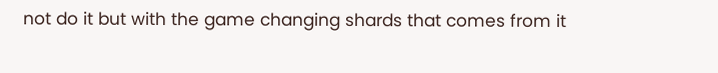not do it but with the game changing shards that comes from it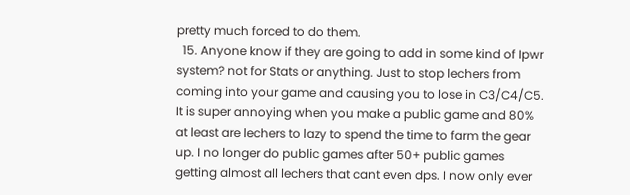pretty much forced to do them.
  15. Anyone know if they are going to add in some kind of Ipwr system? not for Stats or anything. Just to stop lechers from coming into your game and causing you to lose in C3/C4/C5. It is super annoying when you make a public game and 80% at least are lechers to lazy to spend the time to farm the gear up. I no longer do public games after 50+ public games getting almost all lechers that cant even dps. I now only ever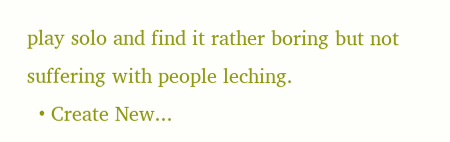play solo and find it rather boring but not suffering with people leching.
  • Create New...